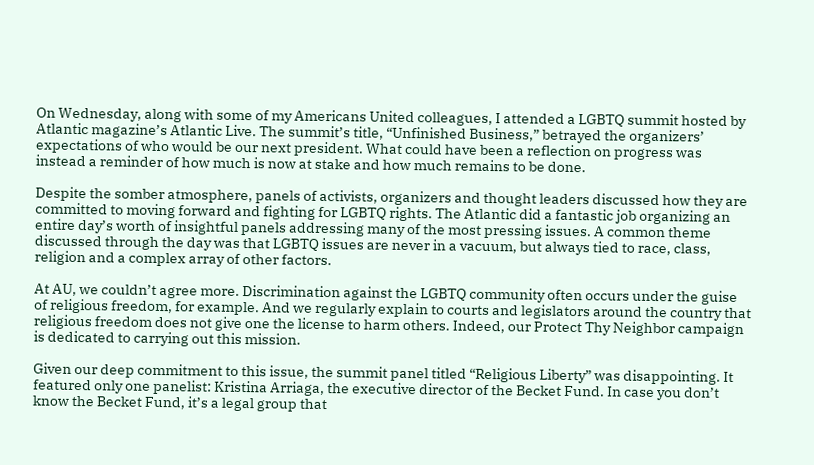On Wednesday, along with some of my Americans United colleagues, I attended a LGBTQ summit hosted by Atlantic magazine’s Atlantic Live. The summit’s title, “Unfinished Business,” betrayed the organizers’ expectations of who would be our next president. What could have been a reflection on progress was instead a reminder of how much is now at stake and how much remains to be done.

Despite the somber atmosphere, panels of activists, organizers and thought leaders discussed how they are committed to moving forward and fighting for LGBTQ rights. The Atlantic did a fantastic job organizing an entire day’s worth of insightful panels addressing many of the most pressing issues. A common theme discussed through the day was that LGBTQ issues are never in a vacuum, but always tied to race, class, religion and a complex array of other factors.

At AU, we couldn’t agree more. Discrimination against the LGBTQ community often occurs under the guise of religious freedom, for example. And we regularly explain to courts and legislators around the country that religious freedom does not give one the license to harm others. Indeed, our Protect Thy Neighbor campaign is dedicated to carrying out this mission.

Given our deep commitment to this issue, the summit panel titled “Religious Liberty” was disappointing. It featured only one panelist: Kristina Arriaga, the executive director of the Becket Fund. In case you don’t know the Becket Fund, it’s a legal group that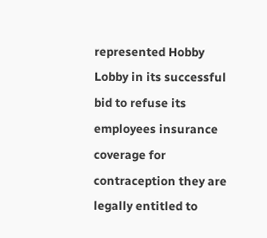represented Hobby Lobby in its successful bid to refuse its employees insurance coverage for contraception they are legally entitled to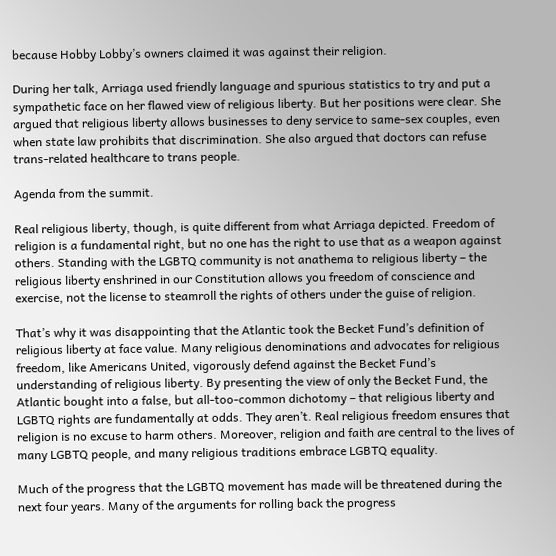because Hobby Lobby’s owners claimed it was against their religion.

During her talk, Arriaga used friendly language and spurious statistics to try and put a sympathetic face on her flawed view of religious liberty. But her positions were clear. She argued that religious liberty allows businesses to deny service to same-sex couples, even when state law prohibits that discrimination. She also argued that doctors can refuse trans-related healthcare to trans people.

Agenda from the summit.

Real religious liberty, though, is quite different from what Arriaga depicted. Freedom of religion is a fundamental right, but no one has the right to use that as a weapon against others. Standing with the LGBTQ community is not anathema to religious liberty – the religious liberty enshrined in our Constitution allows you freedom of conscience and exercise, not the license to steamroll the rights of others under the guise of religion.

That’s why it was disappointing that the Atlantic took the Becket Fund’s definition of religious liberty at face value. Many religious denominations and advocates for religious freedom, like Americans United, vigorously defend against the Becket Fund’s understanding of religious liberty. By presenting the view of only the Becket Fund, the Atlantic bought into a false, but all-too-common dichotomy – that religious liberty and LGBTQ rights are fundamentally at odds. They aren’t. Real religious freedom ensures that religion is no excuse to harm others. Moreover, religion and faith are central to the lives of many LGBTQ people, and many religious traditions embrace LGBTQ equality.

Much of the progress that the LGBTQ movement has made will be threatened during the next four years. Many of the arguments for rolling back the progress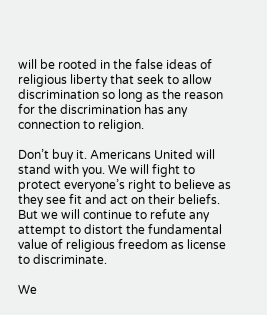will be rooted in the false ideas of religious liberty that seek to allow discrimination so long as the reason for the discrimination has any connection to religion.

Don’t buy it. Americans United will stand with you. We will fight to protect everyone’s right to believe as they see fit and act on their beliefs. But we will continue to refute any attempt to distort the fundamental value of religious freedom as license to discriminate.

We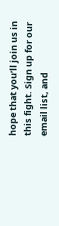hope that you’ll join us in this fight. Sign up for our email list, and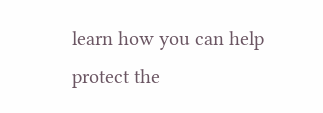learn how you can help protect the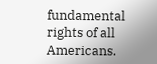fundamental rights of all Americans.